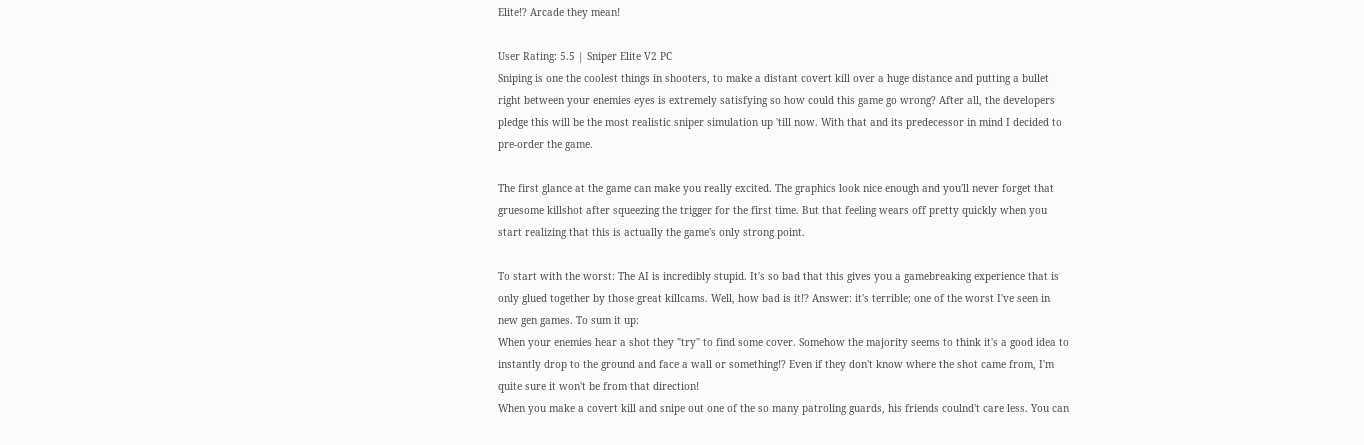Elite!? Arcade they mean!

User Rating: 5.5 | Sniper Elite V2 PC
Sniping is one the coolest things in shooters, to make a distant covert kill over a huge distance and putting a bullet right between your enemies eyes is extremely satisfying so how could this game go wrong? After all, the developers pledge this will be the most realistic sniper simulation up 'till now. With that and its predecessor in mind I decided to pre-order the game.

The first glance at the game can make you really excited. The graphics look nice enough and you'll never forget that gruesome killshot after squeezing the trigger for the first time. But that feeling wears off pretty quickly when you start realizing that this is actually the game's only strong point.

To start with the worst: The AI is incredibly stupid. It's so bad that this gives you a gamebreaking experience that is only glued together by those great killcams. Well, how bad is it!? Answer: it's terrible; one of the worst I've seen in new gen games. To sum it up:
When your enemies hear a shot they "try" to find some cover. Somehow the majority seems to think it's a good idea to instantly drop to the ground and face a wall or something!? Even if they don't know where the shot came from, I'm quite sure it won't be from that direction!
When you make a covert kill and snipe out one of the so many patroling guards, his friends coulnd't care less. You can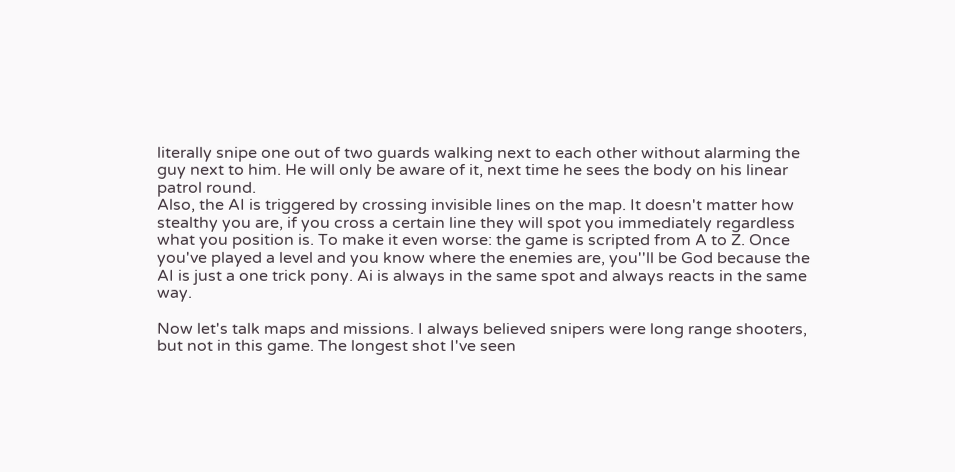literally snipe one out of two guards walking next to each other without alarming the guy next to him. He will only be aware of it, next time he sees the body on his linear patrol round.
Also, the AI is triggered by crossing invisible lines on the map. It doesn't matter how stealthy you are, if you cross a certain line they will spot you immediately regardless what you position is. To make it even worse: the game is scripted from A to Z. Once you've played a level and you know where the enemies are, you''ll be God because the AI is just a one trick pony. Ai is always in the same spot and always reacts in the same way.

Now let's talk maps and missions. I always believed snipers were long range shooters, but not in this game. The longest shot I've seen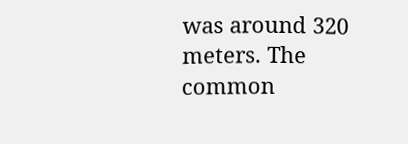was around 320 meters. The common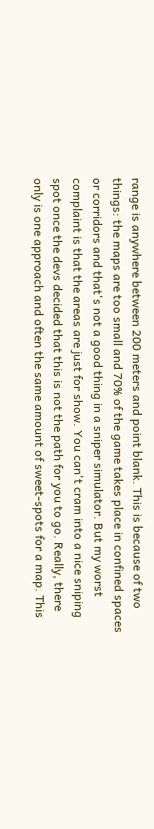range is anywhere between 200 meters and point blank. This is because of two things: the maps are too small and 70% of the game takes place in confined spaces or corridors and that's not a good thing in a sniper simulator. But my worst complaint is that the areas are just for show. You can't cram into a nice sniping spot once the devs decided that this is not the path for you to go. Really, there only is one approach and often the same amount of sweet-spots for a map. This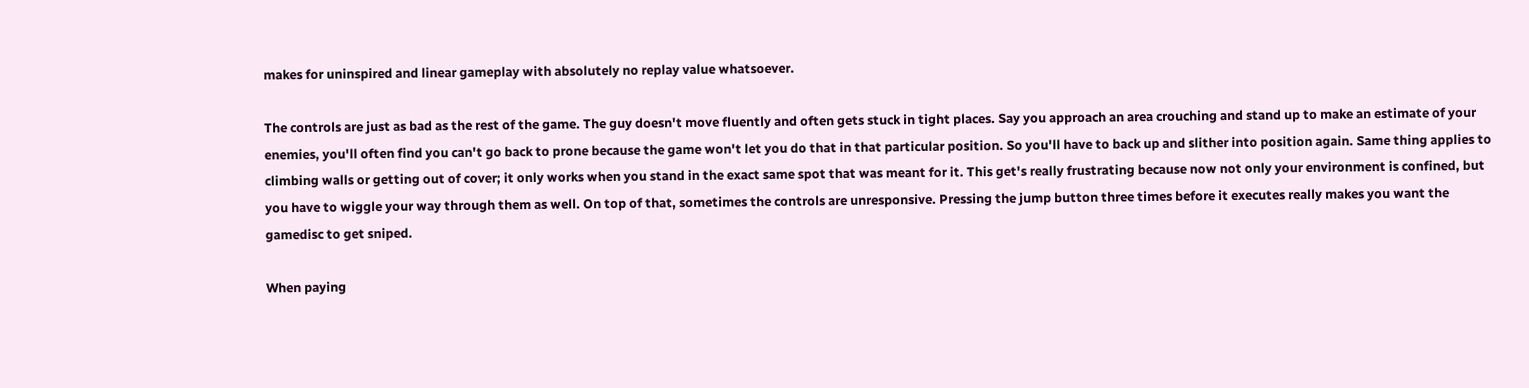makes for uninspired and linear gameplay with absolutely no replay value whatsoever.

The controls are just as bad as the rest of the game. The guy doesn't move fluently and often gets stuck in tight places. Say you approach an area crouching and stand up to make an estimate of your enemies, you'll often find you can't go back to prone because the game won't let you do that in that particular position. So you'll have to back up and slither into position again. Same thing applies to climbing walls or getting out of cover; it only works when you stand in the exact same spot that was meant for it. This get's really frustrating because now not only your environment is confined, but you have to wiggle your way through them as well. On top of that, sometimes the controls are unresponsive. Pressing the jump button three times before it executes really makes you want the gamedisc to get sniped.

When paying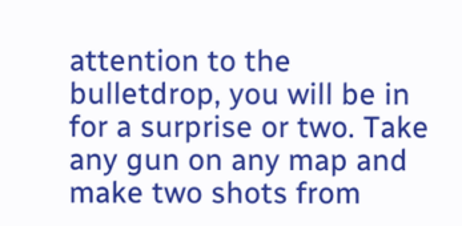attention to the bulletdrop, you will be in for a surprise or two. Take any gun on any map and make two shots from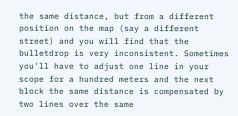the same distance, but from a different position on the map (say a different street) and you will find that the bulletdrop is very inconsistent. Sometimes you'll have to adjust one line in your scope for a hundred meters and the next block the same distance is compensated by two lines over the same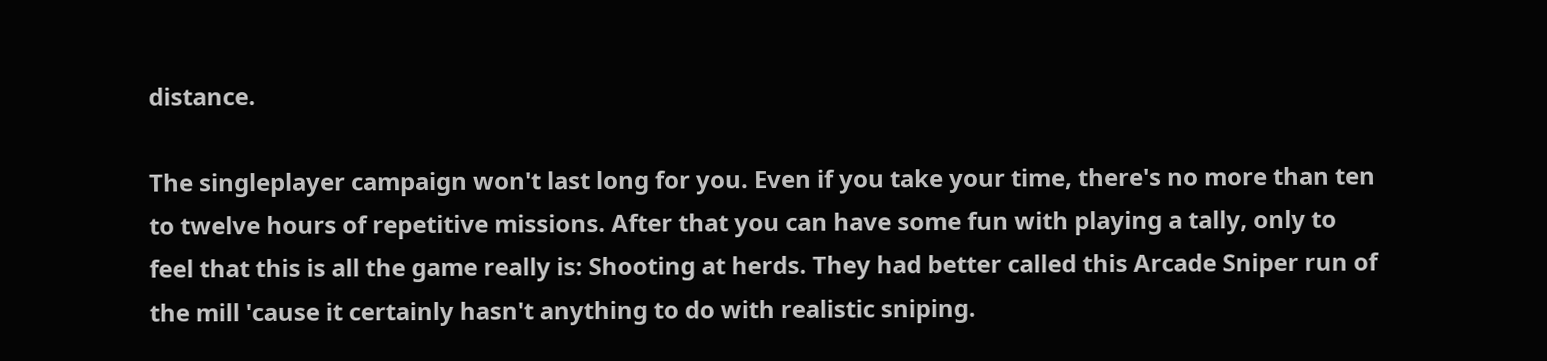distance.

The singleplayer campaign won't last long for you. Even if you take your time, there's no more than ten to twelve hours of repetitive missions. After that you can have some fun with playing a tally, only to feel that this is all the game really is: Shooting at herds. They had better called this Arcade Sniper run of the mill 'cause it certainly hasn't anything to do with realistic sniping.